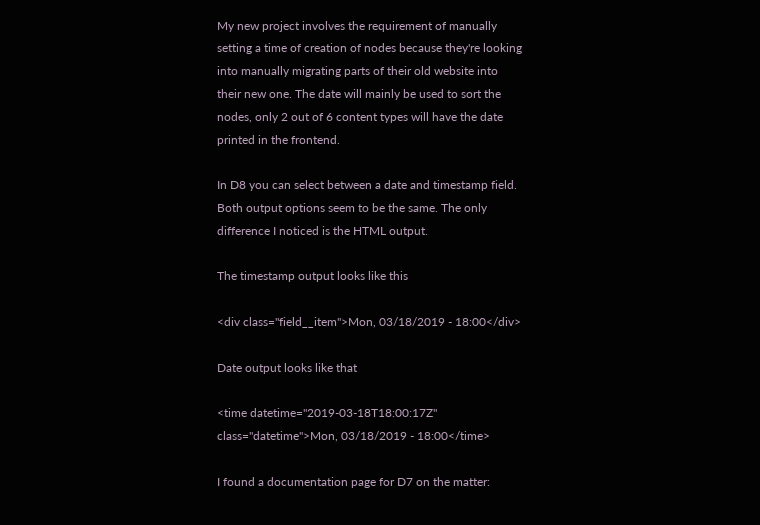My new project involves the requirement of manually setting a time of creation of nodes because they're looking into manually migrating parts of their old website into their new one. The date will mainly be used to sort the nodes, only 2 out of 6 content types will have the date printed in the frontend.

In D8 you can select between a date and timestamp field. Both output options seem to be the same. The only difference I noticed is the HTML output.

The timestamp output looks like this

<div class="field__item">Mon, 03/18/2019 - 18:00</div>

Date output looks like that

<time datetime="2019-03-18T18:00:17Z" class="datetime">Mon, 03/18/2019 - 18:00</time>

I found a documentation page for D7 on the matter: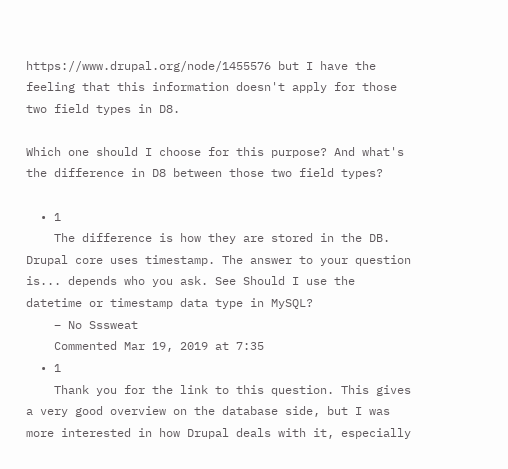https://www.drupal.org/node/1455576 but I have the feeling that this information doesn't apply for those two field types in D8.

Which one should I choose for this purpose? And what's the difference in D8 between those two field types?

  • 1
    The difference is how they are stored in the DB. Drupal core uses timestamp. The answer to your question is... depends who you ask. See Should I use the datetime or timestamp data type in MySQL?
    – No Sssweat
    Commented Mar 19, 2019 at 7:35
  • 1
    Thank you for the link to this question. This gives a very good overview on the database side, but I was more interested in how Drupal deals with it, especially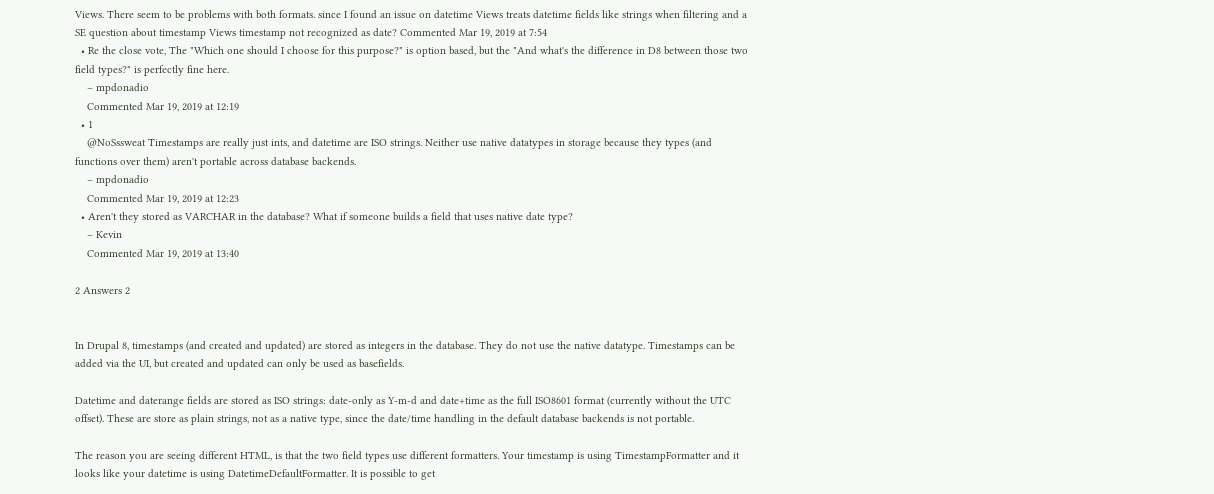Views. There seem to be problems with both formats. since I found an issue on datetime Views treats datetime fields like strings when filtering and a SE question about timestamp Views timestamp not recognized as date? Commented Mar 19, 2019 at 7:54
  • Re the close vote, The "Which one should I choose for this purpose?" is option based, but the "And what's the difference in D8 between those two field types?" is perfectly fine here.
    – mpdonadio
    Commented Mar 19, 2019 at 12:19
  • 1
    @NoSssweat Timestamps are really just ints, and datetime are ISO strings. Neither use native datatypes in storage because they types (and functions over them) aren't portable across database backends.
    – mpdonadio
    Commented Mar 19, 2019 at 12:23
  • Aren't they stored as VARCHAR in the database? What if someone builds a field that uses native date type?
    – Kevin
    Commented Mar 19, 2019 at 13:40

2 Answers 2


In Drupal 8, timestamps (and created and updated) are stored as integers in the database. They do not use the native datatype. Timestamps can be added via the UI, but created and updated can only be used as basefields.

Datetime and daterange fields are stored as ISO strings: date-only as Y-m-d and date+time as the full ISO8601 format (currently without the UTC offset). These are store as plain strings, not as a native type, since the date/time handling in the default database backends is not portable.

The reason you are seeing different HTML, is that the two field types use different formatters. Your timestamp is using TimestampFormatter and it looks like your datetime is using DatetimeDefaultFormatter. It is possible to get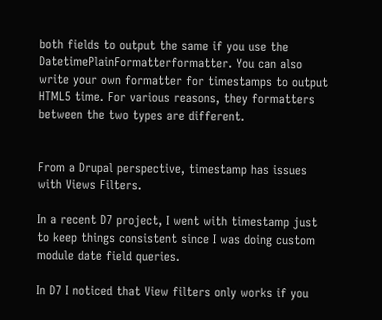both fields to output the same if you use the DatetimePlainFormatterformatter. You can also write your own formatter for timestamps to output HTML5 time. For various reasons, they formatters between the two types are different.


From a Drupal perspective, timestamp has issues with Views Filters.

In a recent D7 project, I went with timestamp just to keep things consistent since I was doing custom module date field queries.

In D7 I noticed that View filters only works if you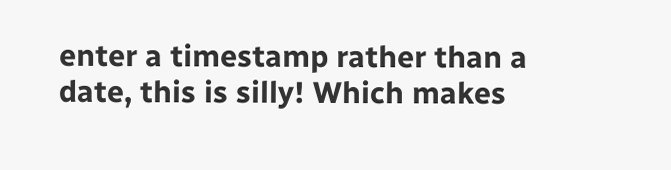enter a timestamp rather than a date, this is silly! Which makes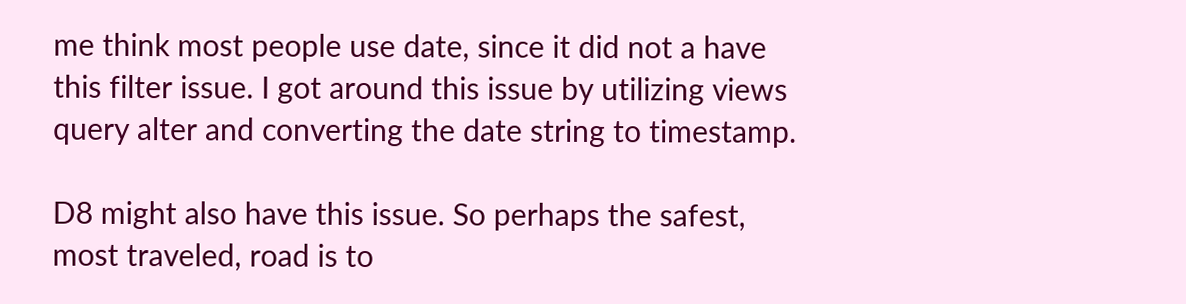me think most people use date, since it did not a have this filter issue. I got around this issue by utilizing views query alter and converting the date string to timestamp.

D8 might also have this issue. So perhaps the safest, most traveled, road is to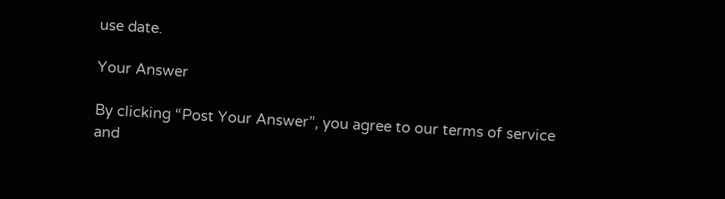use date.

Your Answer

By clicking “Post Your Answer”, you agree to our terms of service and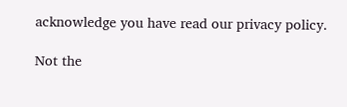acknowledge you have read our privacy policy.

Not the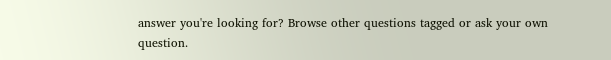answer you're looking for? Browse other questions tagged or ask your own question.